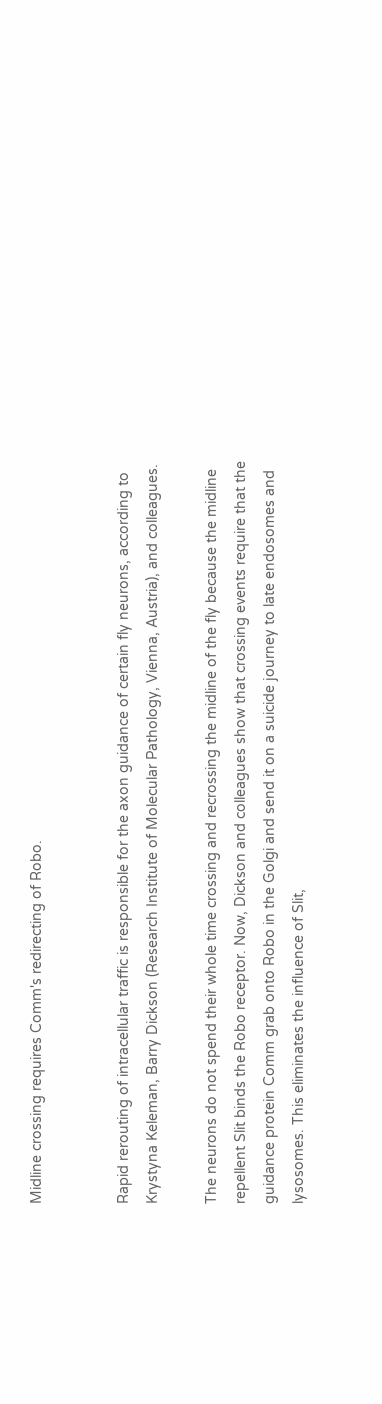Midline crossing requires Comm's redirecting of Robo.


Rapid rerouting of intracellular traffic is responsible for the axon guidance of certain fly neurons, according to Krystyna Keleman, Barry Dickson (Research Institute of Molecular Pathology, Vienna, Austria), and colleagues.

The neurons do not spend their whole time crossing and recrossing the midline of the fly because the midline repellent Slit binds the Robo receptor. Now, Dickson and colleagues show that crossing events require that the guidance protein Comm grab onto Robo in the Golgi and send it on a suicide journey to late endosomes and lysosomes. This eliminates the influence of Slit,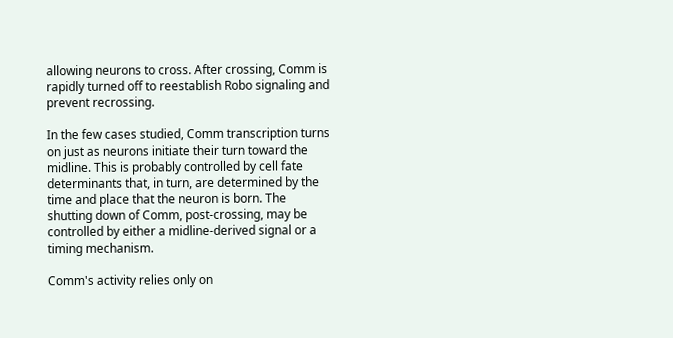allowing neurons to cross. After crossing, Comm is rapidly turned off to reestablish Robo signaling and prevent recrossing.

In the few cases studied, Comm transcription turns on just as neurons initiate their turn toward the midline. This is probably controlled by cell fate determinants that, in turn, are determined by the time and place that the neuron is born. The shutting down of Comm, post-crossing, may be controlled by either a midline-derived signal or a timing mechanism.

Comm's activity relies only on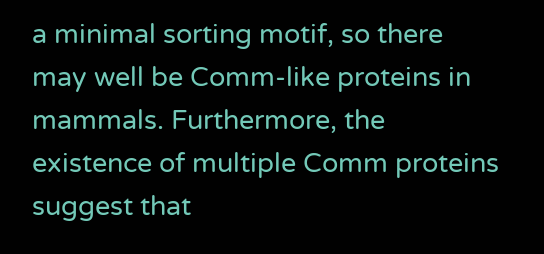a minimal sorting motif, so there may well be Comm-like proteins in mammals. Furthermore, the existence of multiple Comm proteins suggest that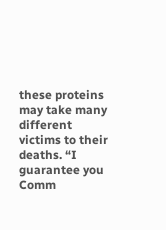these proteins may take many different victims to their deaths. “I guarantee you Comm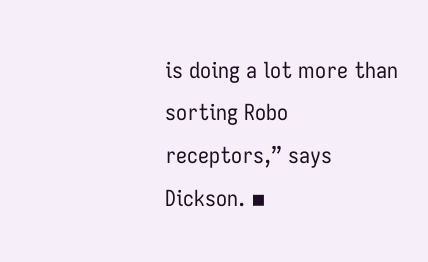is doing a lot more than sorting Robo receptors,” says Dickson. ▪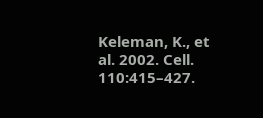Keleman, K., et al. 2002. Cell. 110:415–427.